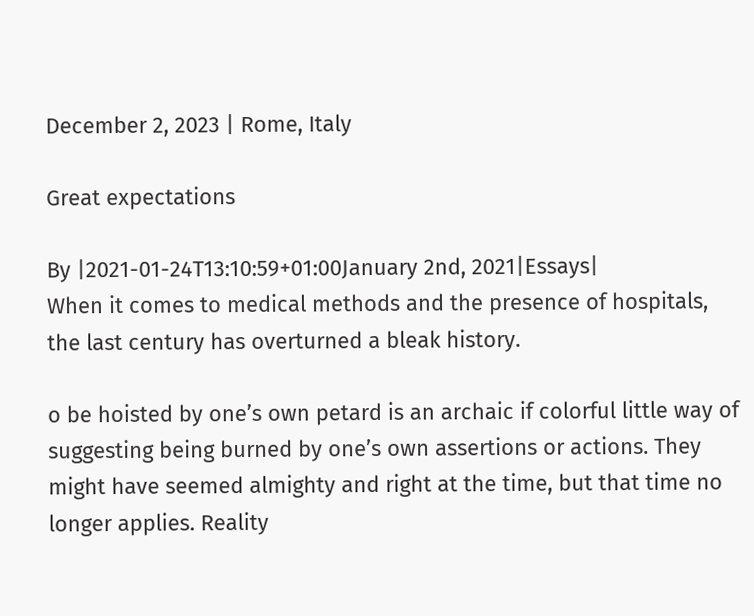December 2, 2023 | Rome, Italy

Great expectations

By |2021-01-24T13:10:59+01:00January 2nd, 2021|Essays|
When it comes to medical methods and the presence of hospitals, the last century has overturned a bleak history.

o be hoisted by one’s own petard is an archaic if colorful little way of suggesting being burned by one’s own assertions or actions. They might have seemed almighty and right at the time, but that time no longer applies. Reality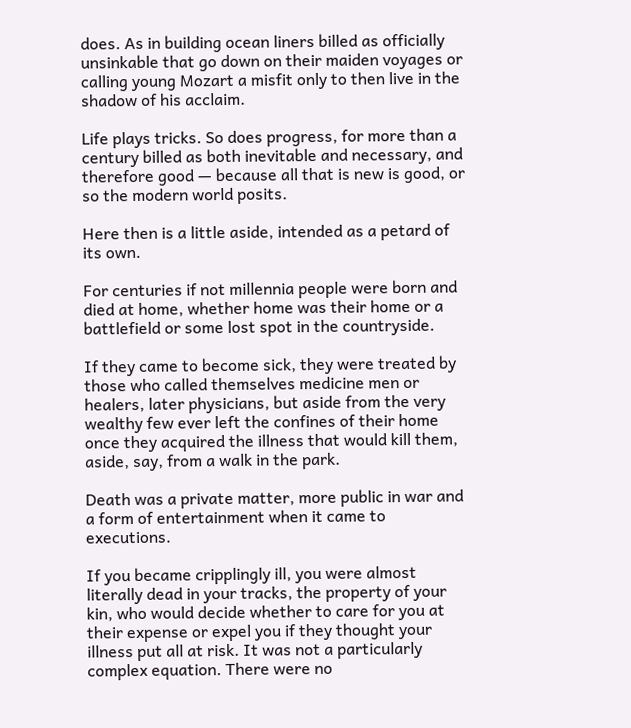does. As in building ocean liners billed as officially unsinkable that go down on their maiden voyages or calling young Mozart a misfit only to then live in the shadow of his acclaim.

Life plays tricks. So does progress, for more than a century billed as both inevitable and necessary, and therefore good — because all that is new is good, or so the modern world posits.

Here then is a little aside, intended as a petard of its own.

For centuries if not millennia people were born and died at home, whether home was their home or a battlefield or some lost spot in the countryside.

If they came to become sick, they were treated by those who called themselves medicine men or healers, later physicians, but aside from the very wealthy few ever left the confines of their home once they acquired the illness that would kill them, aside, say, from a walk in the park.

Death was a private matter, more public in war and a form of entertainment when it came to executions.

If you became cripplingly ill, you were almost literally dead in your tracks, the property of your kin, who would decide whether to care for you at their expense or expel you if they thought your illness put all at risk. It was not a particularly complex equation. There were no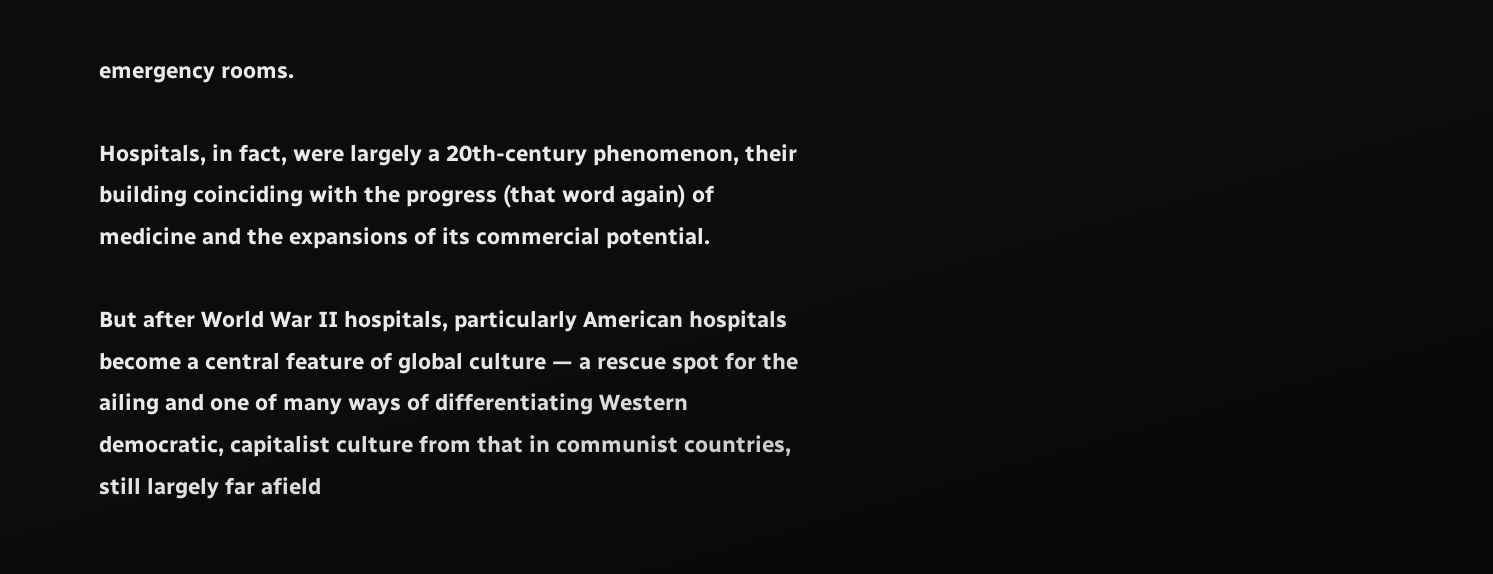emergency rooms.

Hospitals, in fact, were largely a 20th-century phenomenon, their building coinciding with the progress (that word again) of medicine and the expansions of its commercial potential.

But after World War II hospitals, particularly American hospitals become a central feature of global culture — a rescue spot for the ailing and one of many ways of differentiating Western democratic, capitalist culture from that in communist countries, still largely far afield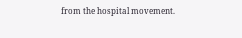from the hospital movement.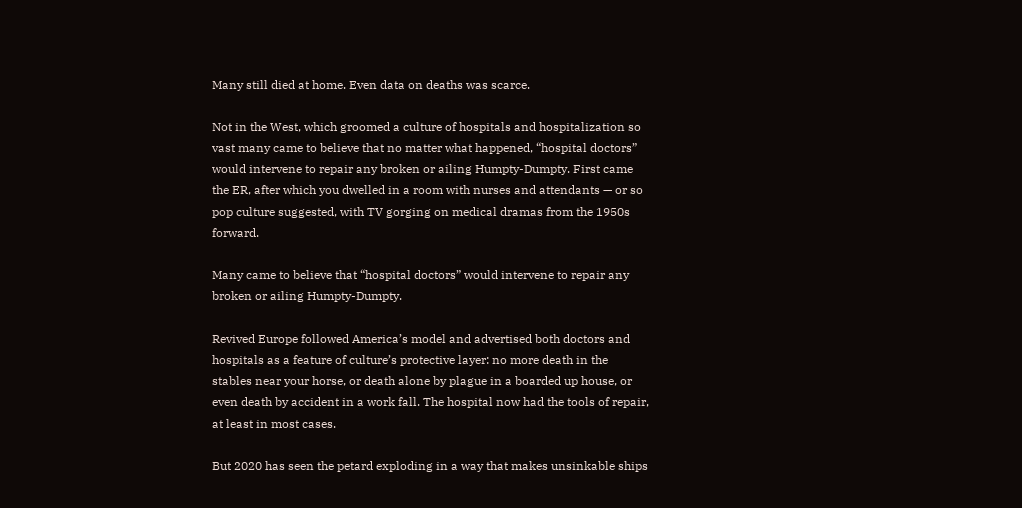Many still died at home. Even data on deaths was scarce.

Not in the West, which groomed a culture of hospitals and hospitalization so vast many came to believe that no matter what happened, “hospital doctors” would intervene to repair any broken or ailing Humpty-Dumpty. First came the ER, after which you dwelled in a room with nurses and attendants — or so pop culture suggested, with TV gorging on medical dramas from the 1950s forward.

Many came to believe that “hospital doctors” would intervene to repair any broken or ailing Humpty-Dumpty.

Revived Europe followed America’s model and advertised both doctors and hospitals as a feature of culture’s protective layer: no more death in the stables near your horse, or death alone by plague in a boarded up house, or even death by accident in a work fall. The hospital now had the tools of repair, at least in most cases.

But 2020 has seen the petard exploding in a way that makes unsinkable ships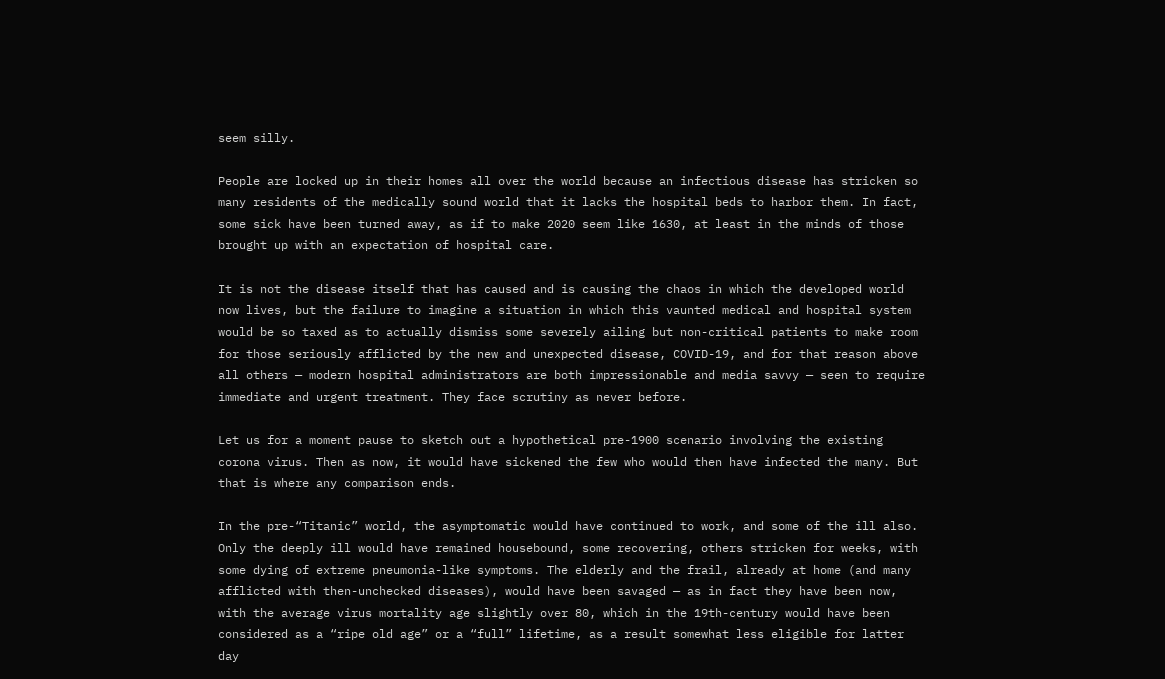seem silly.

People are locked up in their homes all over the world because an infectious disease has stricken so many residents of the medically sound world that it lacks the hospital beds to harbor them. In fact, some sick have been turned away, as if to make 2020 seem like 1630, at least in the minds of those brought up with an expectation of hospital care.

It is not the disease itself that has caused and is causing the chaos in which the developed world now lives, but the failure to imagine a situation in which this vaunted medical and hospital system would be so taxed as to actually dismiss some severely ailing but non-critical patients to make room for those seriously afflicted by the new and unexpected disease, COVID-19, and for that reason above all others — modern hospital administrators are both impressionable and media savvy — seen to require immediate and urgent treatment. They face scrutiny as never before.

Let us for a moment pause to sketch out a hypothetical pre-1900 scenario involving the existing corona virus. Then as now, it would have sickened the few who would then have infected the many. But that is where any comparison ends.

In the pre-“Titanic” world, the asymptomatic would have continued to work, and some of the ill also. Only the deeply ill would have remained housebound, some recovering, others stricken for weeks, with some dying of extreme pneumonia-like symptoms. The elderly and the frail, already at home (and many afflicted with then-unchecked diseases), would have been savaged — as in fact they have been now, with the average virus mortality age slightly over 80, which in the 19th-century would have been considered as a “ripe old age” or a “full” lifetime, as a result somewhat less eligible for latter day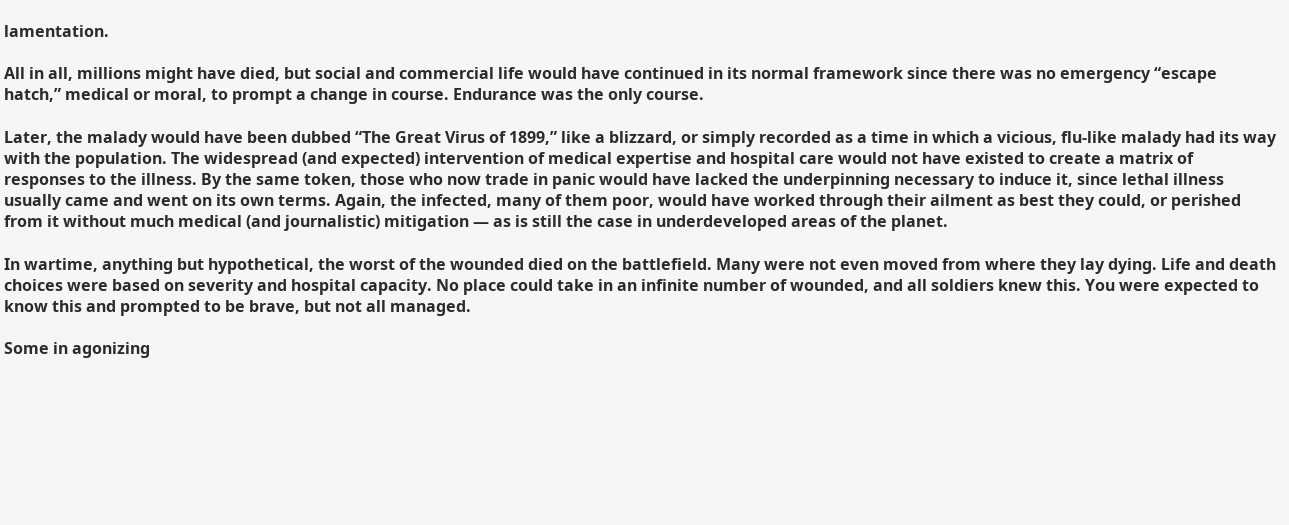lamentation.

All in all, millions might have died, but social and commercial life would have continued in its normal framework since there was no emergency “escape hatch,” medical or moral, to prompt a change in course. Endurance was the only course.

Later, the malady would have been dubbed “The Great Virus of 1899,” like a blizzard, or simply recorded as a time in which a vicious, flu-like malady had its way with the population. The widespread (and expected) intervention of medical expertise and hospital care would not have existed to create a matrix of responses to the illness. By the same token, those who now trade in panic would have lacked the underpinning necessary to induce it, since lethal illness usually came and went on its own terms. Again, the infected, many of them poor, would have worked through their ailment as best they could, or perished from it without much medical (and journalistic) mitigation — as is still the case in underdeveloped areas of the planet.

In wartime, anything but hypothetical, the worst of the wounded died on the battlefield. Many were not even moved from where they lay dying. Life and death choices were based on severity and hospital capacity. No place could take in an infinite number of wounded, and all soldiers knew this. You were expected to know this and prompted to be brave, but not all managed.

Some in agonizing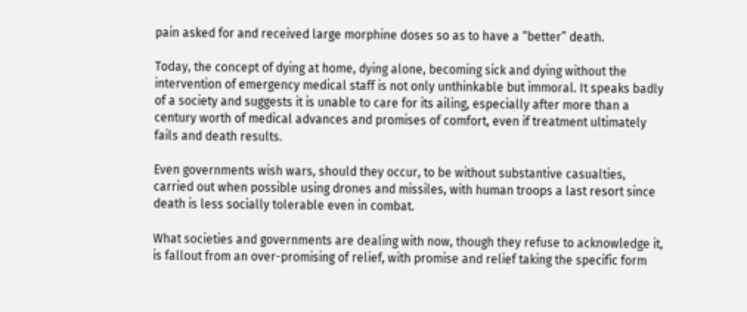pain asked for and received large morphine doses so as to have a “better” death.

Today, the concept of dying at home, dying alone, becoming sick and dying without the intervention of emergency medical staff is not only unthinkable but immoral. It speaks badly of a society and suggests it is unable to care for its ailing, especially after more than a century worth of medical advances and promises of comfort, even if treatment ultimately fails and death results.

Even governments wish wars, should they occur, to be without substantive casualties, carried out when possible using drones and missiles, with human troops a last resort since death is less socially tolerable even in combat.

What societies and governments are dealing with now, though they refuse to acknowledge it, is fallout from an over-promising of relief, with promise and relief taking the specific form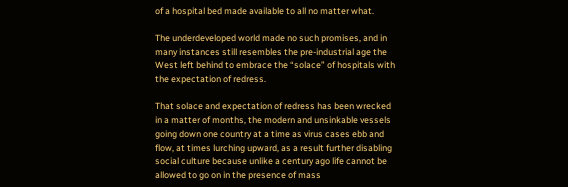of a hospital bed made available to all no matter what.

The underdeveloped world made no such promises, and in many instances still resembles the pre-industrial age the West left behind to embrace the “solace” of hospitals with the expectation of redress.

That solace and expectation of redress has been wrecked in a matter of months, the modern and unsinkable vessels going down one country at a time as virus cases ebb and flow, at times lurching upward, as a result further disabling social culture because unlike a century ago life cannot be allowed to go on in the presence of mass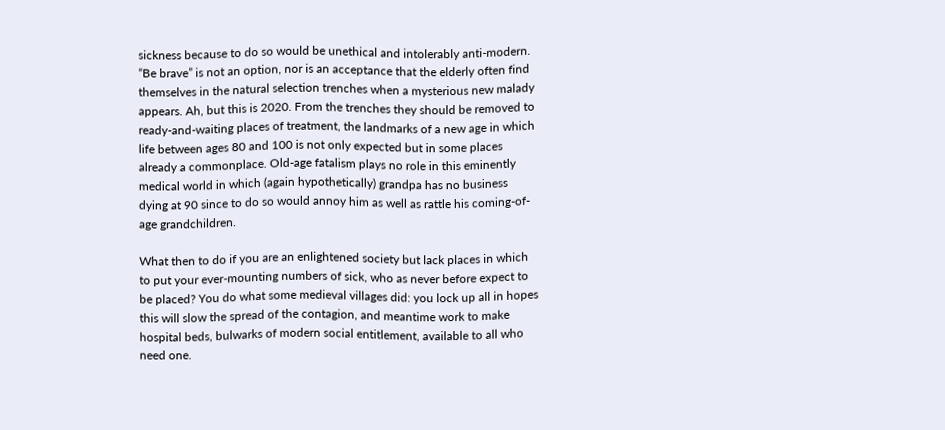sickness because to do so would be unethical and intolerably anti-modern. “Be brave” is not an option, nor is an acceptance that the elderly often find themselves in the natural selection trenches when a mysterious new malady appears. Ah, but this is 2020. From the trenches they should be removed to ready-and-waiting places of treatment, the landmarks of a new age in which life between ages 80 and 100 is not only expected but in some places already a commonplace. Old-age fatalism plays no role in this eminently medical world in which (again hypothetically) grandpa has no business dying at 90 since to do so would annoy him as well as rattle his coming-of-age grandchildren.

What then to do if you are an enlightened society but lack places in which to put your ever-mounting numbers of sick, who as never before expect to be placed? You do what some medieval villages did: you lock up all in hopes this will slow the spread of the contagion, and meantime work to make hospital beds, bulwarks of modern social entitlement, available to all who need one.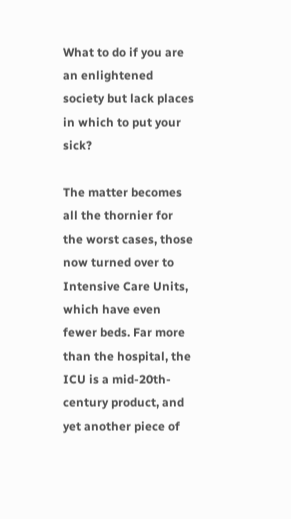What to do if you are an enlightened society but lack places in which to put your sick?

The matter becomes all the thornier for the worst cases, those now turned over to Intensive Care Units, which have even fewer beds. Far more than the hospital, the ICU is a mid-20th-century product, and yet another piece of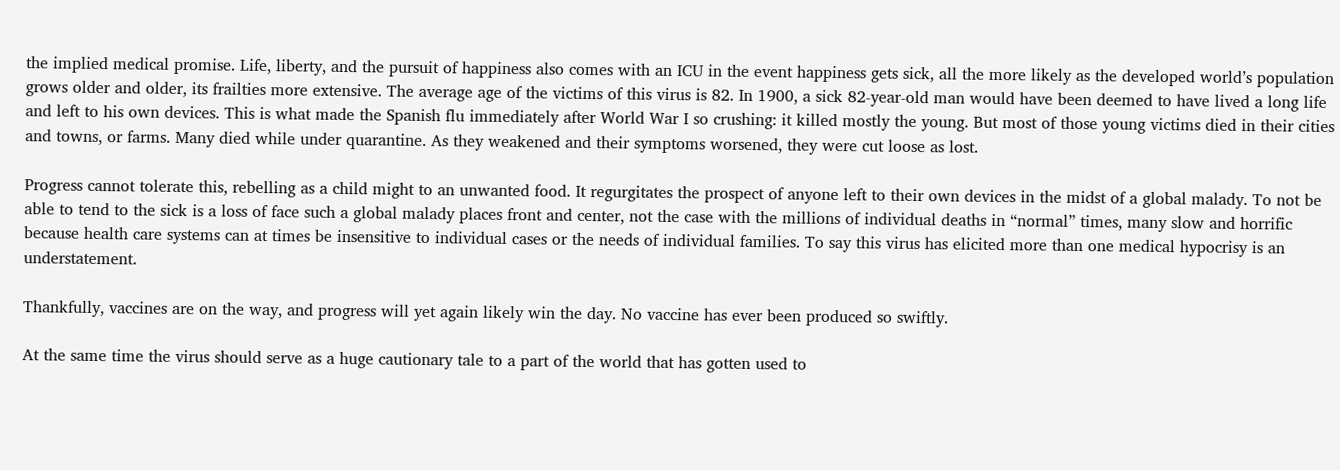the implied medical promise. Life, liberty, and the pursuit of happiness also comes with an ICU in the event happiness gets sick, all the more likely as the developed world’s population grows older and older, its frailties more extensive. The average age of the victims of this virus is 82. In 1900, a sick 82-year-old man would have been deemed to have lived a long life and left to his own devices. This is what made the Spanish flu immediately after World War I so crushing: it killed mostly the young. But most of those young victims died in their cities and towns, or farms. Many died while under quarantine. As they weakened and their symptoms worsened, they were cut loose as lost.

Progress cannot tolerate this, rebelling as a child might to an unwanted food. It regurgitates the prospect of anyone left to their own devices in the midst of a global malady. To not be able to tend to the sick is a loss of face such a global malady places front and center, not the case with the millions of individual deaths in “normal” times, many slow and horrific because health care systems can at times be insensitive to individual cases or the needs of individual families. To say this virus has elicited more than one medical hypocrisy is an understatement.

Thankfully, vaccines are on the way, and progress will yet again likely win the day. No vaccine has ever been produced so swiftly.

At the same time the virus should serve as a huge cautionary tale to a part of the world that has gotten used to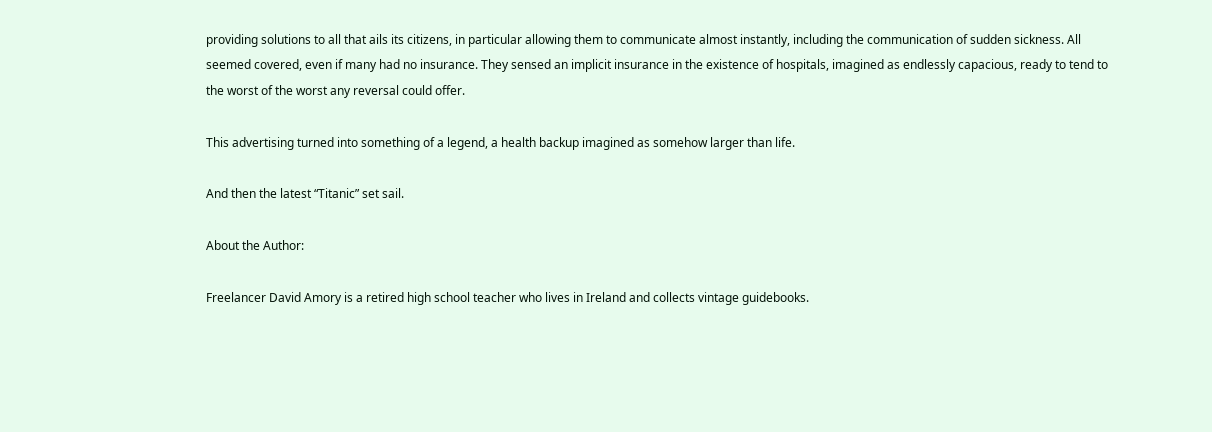providing solutions to all that ails its citizens, in particular allowing them to communicate almost instantly, including the communication of sudden sickness. All seemed covered, even if many had no insurance. They sensed an implicit insurance in the existence of hospitals, imagined as endlessly capacious, ready to tend to the worst of the worst any reversal could offer.

This advertising turned into something of a legend, a health backup imagined as somehow larger than life.

And then the latest “Titanic” set sail.

About the Author:

Freelancer David Amory is a retired high school teacher who lives in Ireland and collects vintage guidebooks.